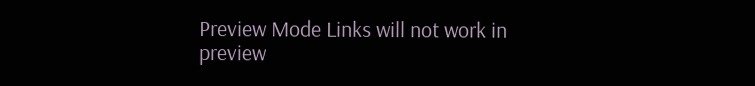Preview Mode Links will not work in preview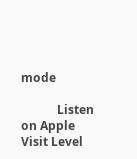mode

            Listen on Apple Visit Level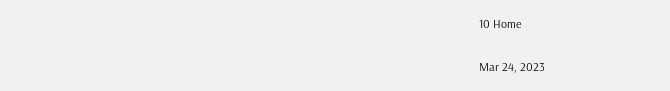10 Home

Mar 24, 2023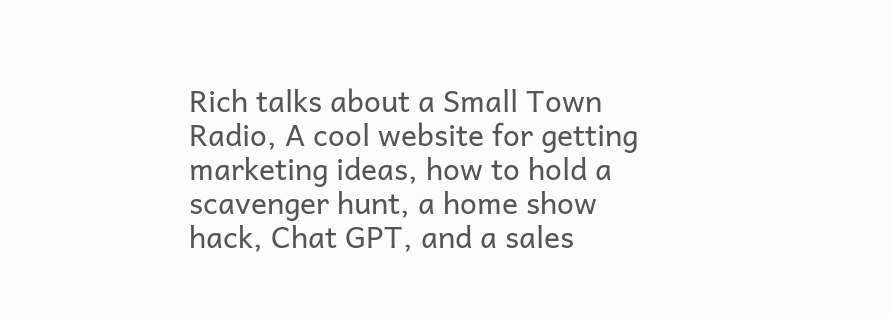Rich talks about a Small Town Radio, A cool website for getting marketing ideas, how to hold a scavenger hunt, a home show hack, Chat GPT, and a sales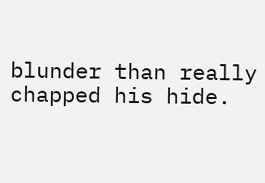blunder than really chapped his hide.